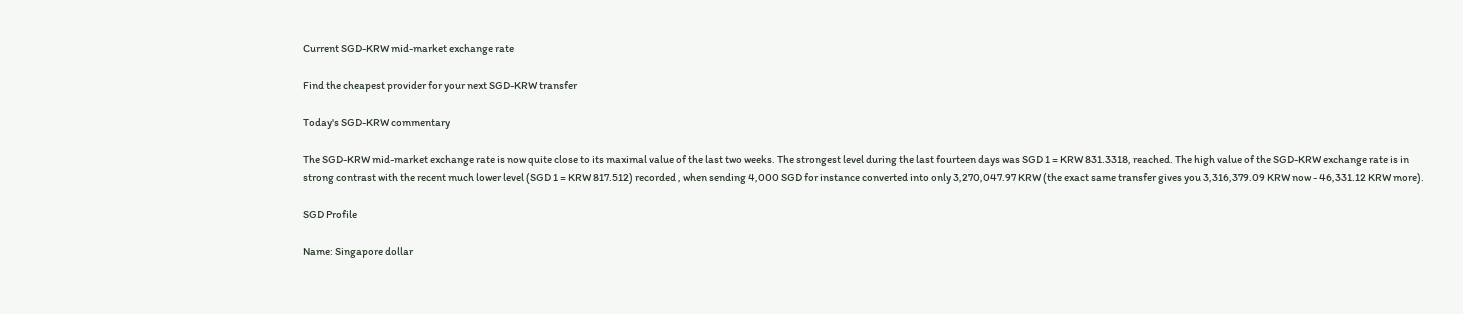Current SGD-KRW mid-market exchange rate

Find the cheapest provider for your next SGD-KRW transfer

Today's SGD-KRW commentary

The SGD-KRW mid-market exchange rate is now quite close to its maximal value of the last two weeks. The strongest level during the last fourteen days was SGD 1 = KRW 831.3318, reached. The high value of the SGD-KRW exchange rate is in strong contrast with the recent much lower level (SGD 1 = KRW 817.512) recorded , when sending 4,000 SGD for instance converted into only 3,270,047.97 KRW (the exact same transfer gives you 3,316,379.09 KRW now - 46,331.12 KRW more).

SGD Profile

Name: Singapore dollar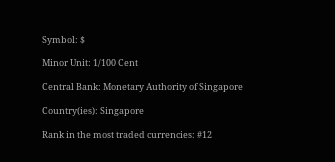Symbol: $

Minor Unit: 1/100 Cent

Central Bank: Monetary Authority of Singapore

Country(ies): Singapore

Rank in the most traded currencies: #12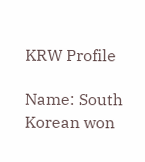KRW Profile

Name: South Korean won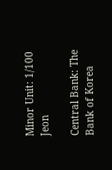Minor Unit: 1/100 Jeon

Central Bank: The Bank of Korea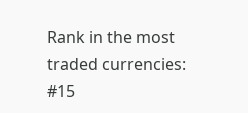Rank in the most traded currencies: #15